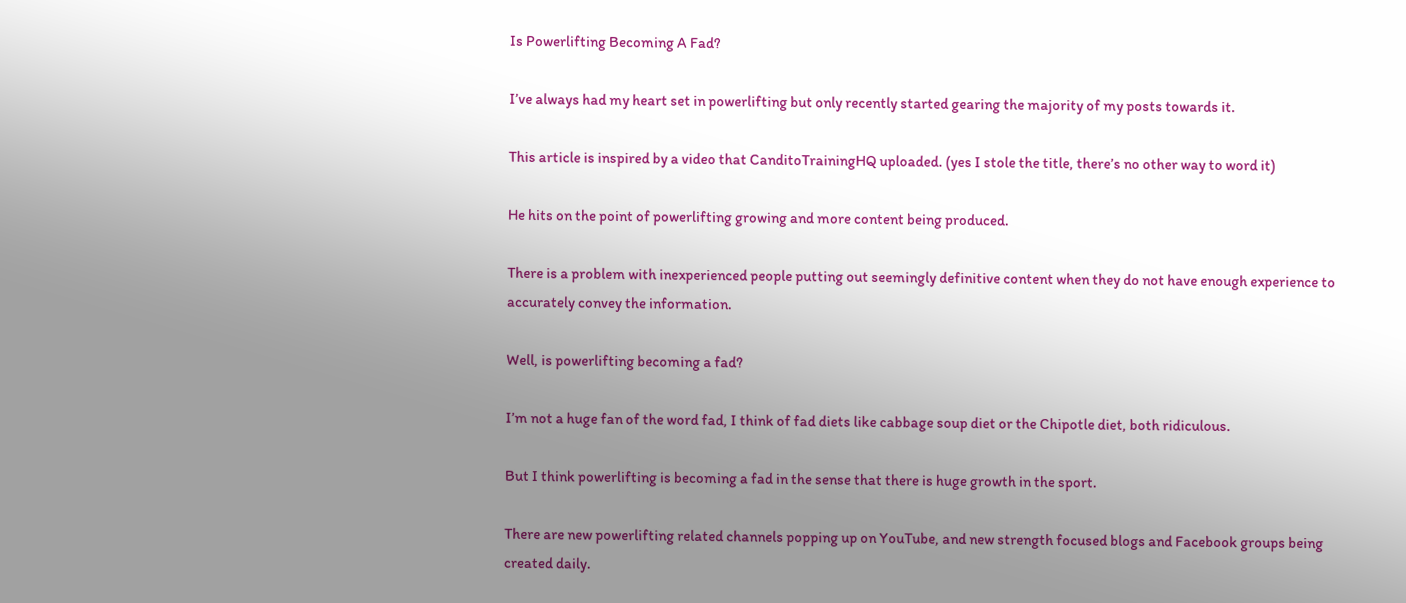Is Powerlifting Becoming A Fad?

I’ve always had my heart set in powerlifting but only recently started gearing the majority of my posts towards it.

This article is inspired by a video that CanditoTrainingHQ uploaded. (yes I stole the title, there’s no other way to word it)

He hits on the point of powerlifting growing and more content being produced.

There is a problem with inexperienced people putting out seemingly definitive content when they do not have enough experience to accurately convey the information.

Well, is powerlifting becoming a fad?

I’m not a huge fan of the word fad, I think of fad diets like cabbage soup diet or the Chipotle diet, both ridiculous.

But I think powerlifting is becoming a fad in the sense that there is huge growth in the sport.

There are new powerlifting related channels popping up on YouTube, and new strength focused blogs and Facebook groups being created daily.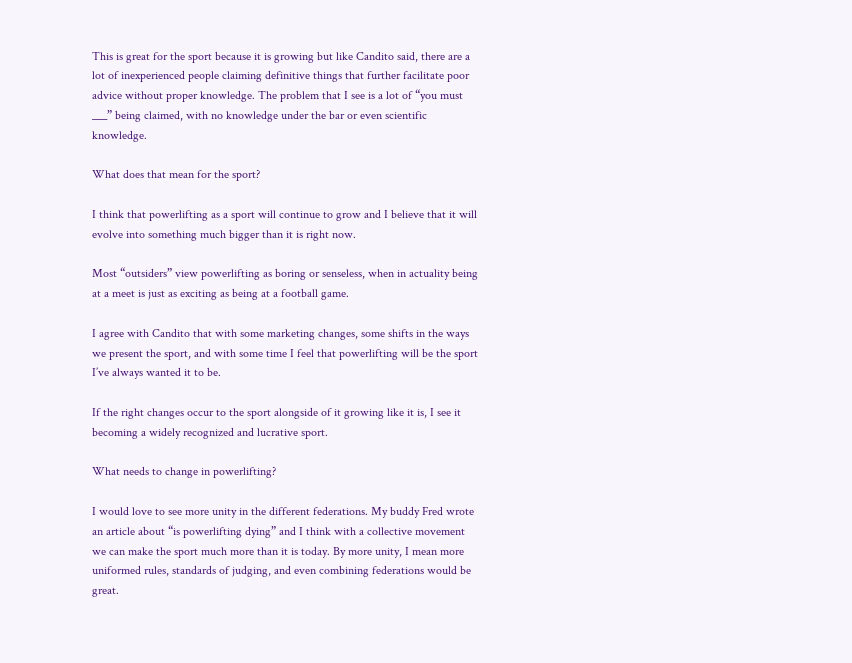This is great for the sport because it is growing but like Candito said, there are a lot of inexperienced people claiming definitive things that further facilitate poor advice without proper knowledge. The problem that I see is a lot of “you must ___” being claimed, with no knowledge under the bar or even scientific knowledge.

What does that mean for the sport?

I think that powerlifting as a sport will continue to grow and I believe that it will evolve into something much bigger than it is right now.

Most “outsiders” view powerlifting as boring or senseless, when in actuality being at a meet is just as exciting as being at a football game.

I agree with Candito that with some marketing changes, some shifts in the ways we present the sport, and with some time I feel that powerlifting will be the sport I’ve always wanted it to be.

If the right changes occur to the sport alongside of it growing like it is, I see it becoming a widely recognized and lucrative sport.

What needs to change in powerlifting?

I would love to see more unity in the different federations. My buddy Fred wrote an article about “is powerlifting dying” and I think with a collective movement we can make the sport much more than it is today. By more unity, I mean more uniformed rules, standards of judging, and even combining federations would be great.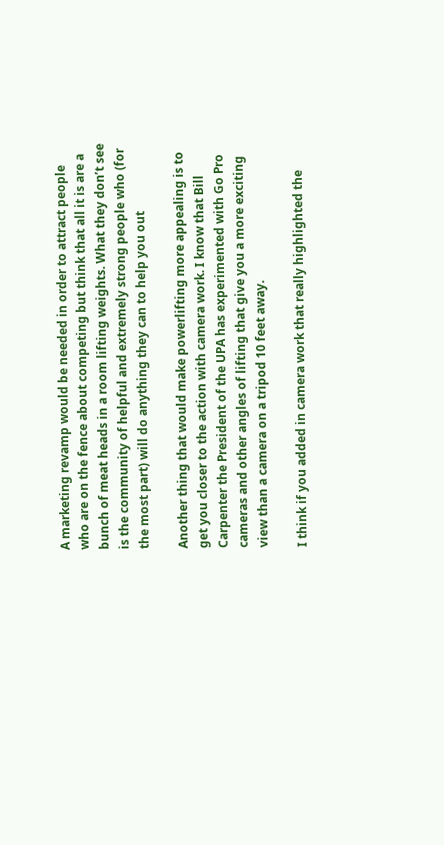A marketing revamp would be needed in order to attract people who are on the fence about competing but think that all it is are a bunch of meat heads in a room lifting weights. What they don’t see is the community of helpful and extremely strong people who (for the most part) will do anything they can to help you out

Another thing that would make powerlifting more appealing is to get you closer to the action with camera work. I know that Bill Carpenter the President of the UPA has experimented with Go Pro cameras and other angles of lifting that give you a more exciting view than a camera on a tripod 10 feet away.

I think if you added in camera work that really highlighted the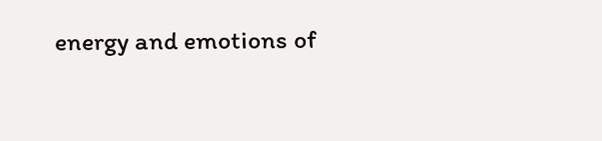energy and emotions of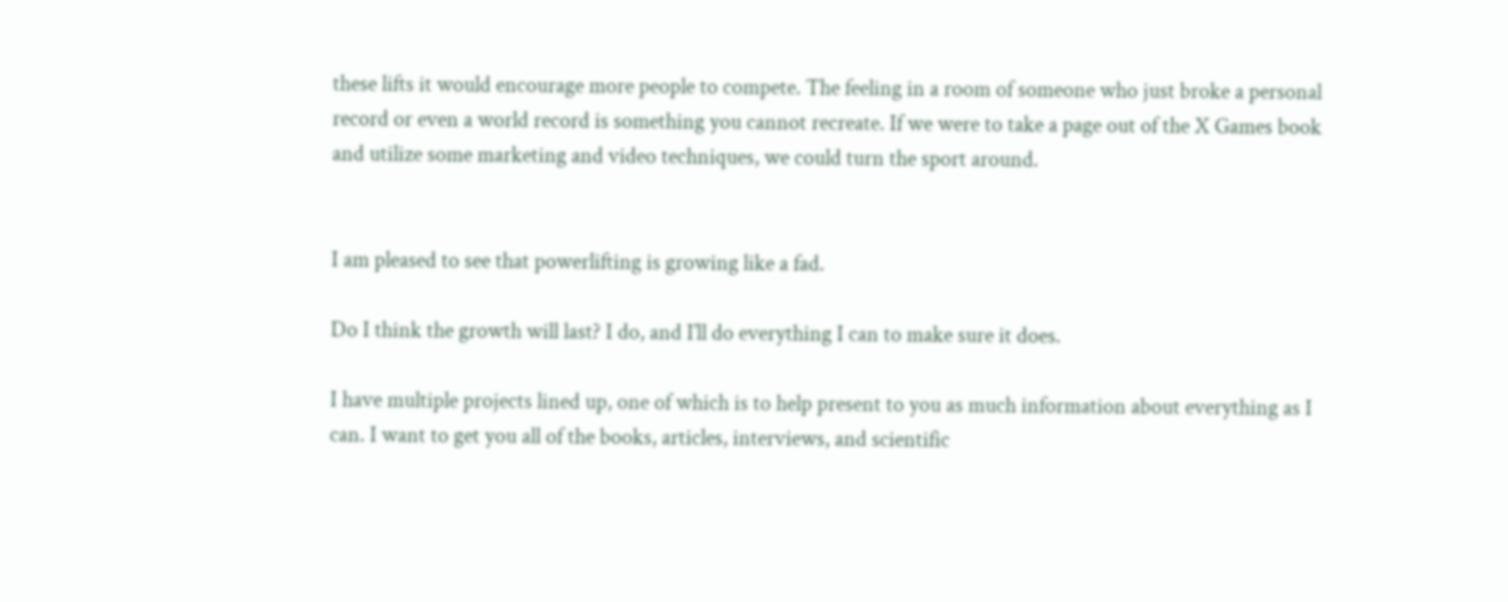these lifts it would encourage more people to compete. The feeling in a room of someone who just broke a personal record or even a world record is something you cannot recreate. If we were to take a page out of the X Games book and utilize some marketing and video techniques, we could turn the sport around.


I am pleased to see that powerlifting is growing like a fad.

Do I think the growth will last? I do, and I’ll do everything I can to make sure it does.

I have multiple projects lined up, one of which is to help present to you as much information about everything as I can. I want to get you all of the books, articles, interviews, and scientific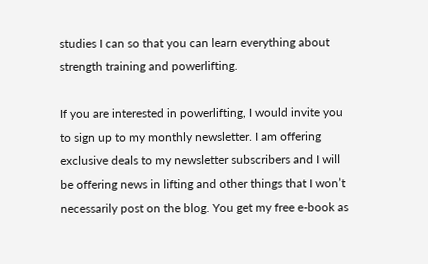studies I can so that you can learn everything about strength training and powerlifting.

If you are interested in powerlifting, I would invite you to sign up to my monthly newsletter. I am offering exclusive deals to my newsletter subscribers and I will be offering news in lifting and other things that I won’t necessarily post on the blog. You get my free e-book as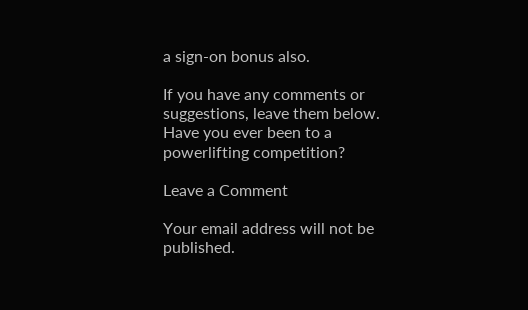a sign-on bonus also.

If you have any comments or suggestions, leave them below. Have you ever been to a powerlifting competition?

Leave a Comment

Your email address will not be published.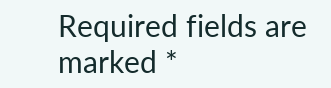Required fields are marked *